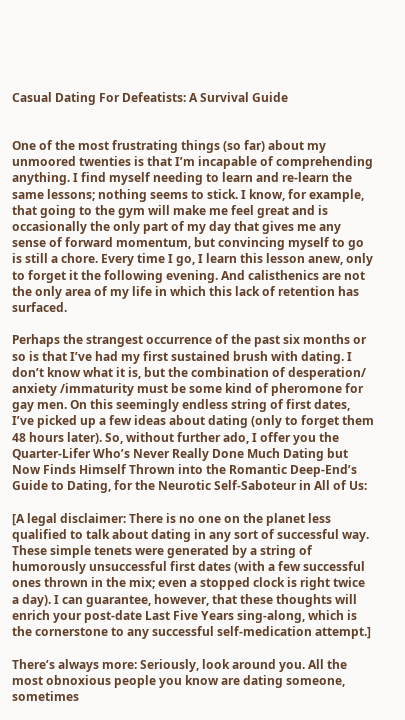Casual Dating For Defeatists: A Survival Guide


One of the most frustrating things (so far) about my unmoored twenties is that I’m incapable of comprehending anything. I find myself needing to learn and re-learn the same lessons; nothing seems to stick. I know, for example, that going to the gym will make me feel great and is occasionally the only part of my day that gives me any sense of forward momentum, but convincing myself to go is still a chore. Every time I go, I learn this lesson anew, only to forget it the following evening. And calisthenics are not the only area of my life in which this lack of retention has surfaced.

Perhaps the strangest occurrence of the past six months or so is that I’ve had my first sustained brush with dating. I don’t know what it is, but the combination of desperation/ anxiety /immaturity must be some kind of pheromone for gay men. On this seemingly endless string of first dates, I’ve picked up a few ideas about dating (only to forget them 48 hours later). So, without further ado, I offer you the Quarter-Lifer Who’s Never Really Done Much Dating but Now Finds Himself Thrown into the Romantic Deep-End’s Guide to Dating, for the Neurotic Self-Saboteur in All of Us:

[A legal disclaimer: There is no one on the planet less qualified to talk about dating in any sort of successful way. These simple tenets were generated by a string of humorously unsuccessful first dates (with a few successful ones thrown in the mix; even a stopped clock is right twice a day). I can guarantee, however, that these thoughts will enrich your post-date Last Five Years sing-along, which is the cornerstone to any successful self-medication attempt.]

There’s always more: Seriously, look around you. All the most obnoxious people you know are dating someone, sometimes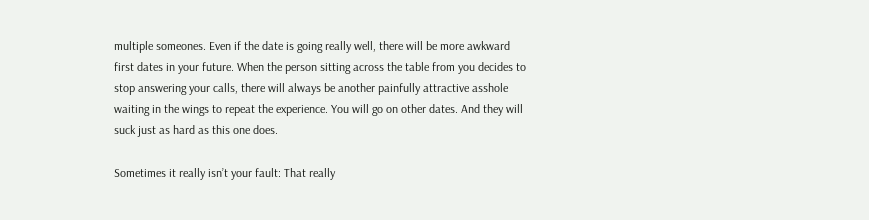multiple someones. Even if the date is going really well, there will be more awkward first dates in your future. When the person sitting across the table from you decides to stop answering your calls, there will always be another painfully attractive asshole waiting in the wings to repeat the experience. You will go on other dates. And they will suck just as hard as this one does.

Sometimes it really isn’t your fault: That really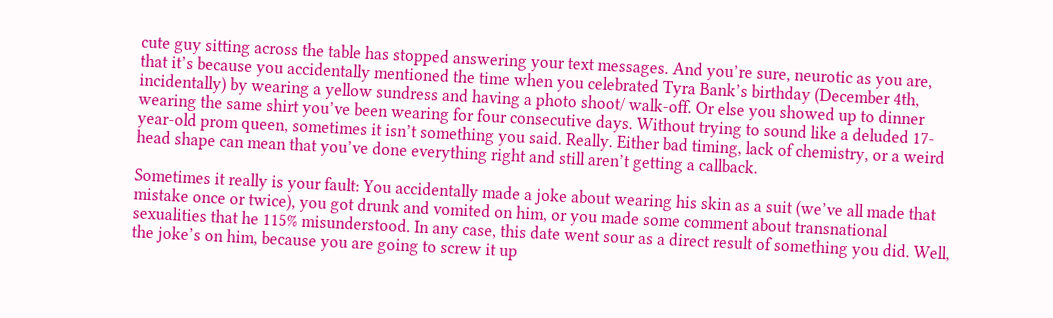cute guy sitting across the table has stopped answering your text messages. And you’re sure, neurotic as you are, that it’s because you accidentally mentioned the time when you celebrated Tyra Bank’s birthday (December 4th, incidentally) by wearing a yellow sundress and having a photo shoot/ walk-off. Or else you showed up to dinner wearing the same shirt you’ve been wearing for four consecutive days. Without trying to sound like a deluded 17-year-old prom queen, sometimes it isn’t something you said. Really. Either bad timing, lack of chemistry, or a weird head shape can mean that you’ve done everything right and still aren’t getting a callback.

Sometimes it really is your fault: You accidentally made a joke about wearing his skin as a suit (we’ve all made that mistake once or twice), you got drunk and vomited on him, or you made some comment about transnational sexualities that he 115% misunderstood. In any case, this date went sour as a direct result of something you did. Well, the joke’s on him, because you are going to screw it up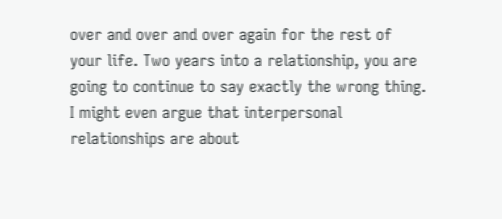over and over and over again for the rest of your life. Two years into a relationship, you are going to continue to say exactly the wrong thing. I might even argue that interpersonal relationships are about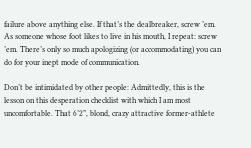failure above anything else. If that’s the dealbreaker, screw ’em. As someone whose foot likes to live in his mouth, I repeat: screw ’em. There’s only so much apologizing (or accommodating) you can do for your inept mode of communication.

Don’t be intimidated by other people: Admittedly, this is the lesson on this desperation checklist with which I am most uncomfortable. That 6’2”, blond, crazy attractive former-athlete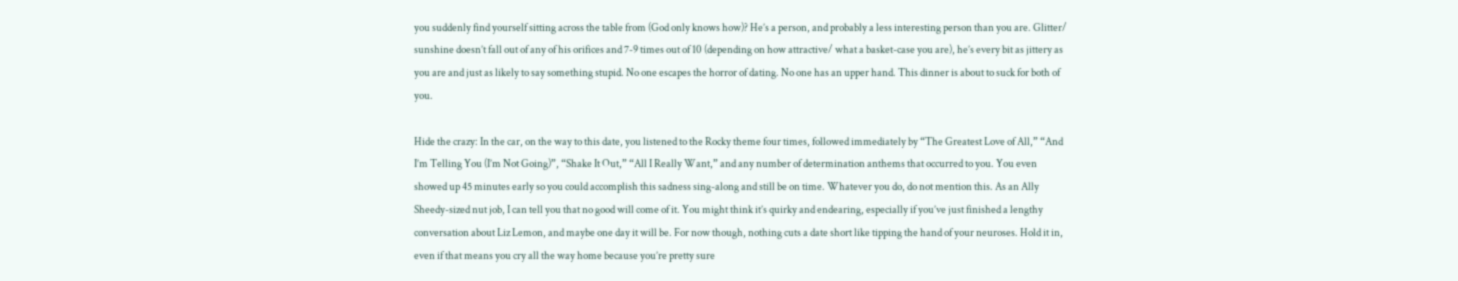you suddenly find yourself sitting across the table from (God only knows how)? He’s a person, and probably a less interesting person than you are. Glitter/ sunshine doesn’t fall out of any of his orifices and 7-9 times out of 10 (depending on how attractive/ what a basket-case you are), he’s every bit as jittery as you are and just as likely to say something stupid. No one escapes the horror of dating. No one has an upper hand. This dinner is about to suck for both of you.

Hide the crazy: In the car, on the way to this date, you listened to the Rocky theme four times, followed immediately by “The Greatest Love of All,” “And I’m Telling You (I’m Not Going)”, “Shake It Out,” “All I Really Want,” and any number of determination anthems that occurred to you. You even showed up 45 minutes early so you could accomplish this sadness sing-along and still be on time. Whatever you do, do not mention this. As an Ally Sheedy-sized nut job, I can tell you that no good will come of it. You might think it’s quirky and endearing, especially if you’ve just finished a lengthy conversation about Liz Lemon, and maybe one day it will be. For now though, nothing cuts a date short like tipping the hand of your neuroses. Hold it in, even if that means you cry all the way home because you’re pretty sure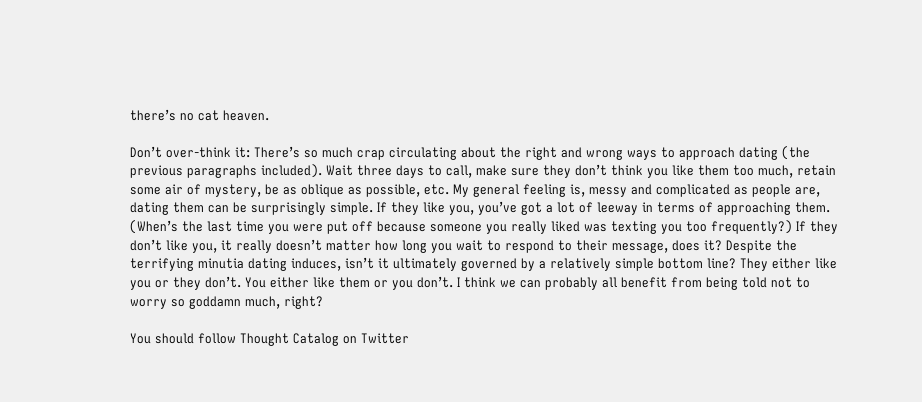there’s no cat heaven.

Don’t over-think it: There’s so much crap circulating about the right and wrong ways to approach dating (the previous paragraphs included). Wait three days to call, make sure they don’t think you like them too much, retain some air of mystery, be as oblique as possible, etc. My general feeling is, messy and complicated as people are, dating them can be surprisingly simple. If they like you, you’ve got a lot of leeway in terms of approaching them. (When’s the last time you were put off because someone you really liked was texting you too frequently?) If they don’t like you, it really doesn’t matter how long you wait to respond to their message, does it? Despite the terrifying minutia dating induces, isn’t it ultimately governed by a relatively simple bottom line? They either like you or they don’t. You either like them or you don’t. I think we can probably all benefit from being told not to worry so goddamn much, right?

You should follow Thought Catalog on Twitter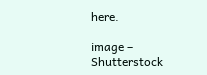here.

image – Shutterstock